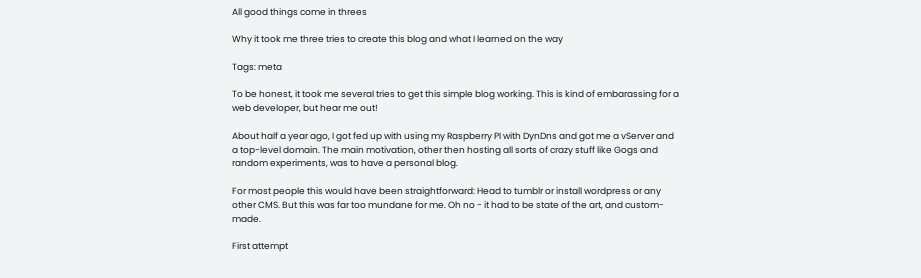All good things come in threes

Why it took me three tries to create this blog and what I learned on the way

Tags: meta

To be honest, it took me several tries to get this simple blog working. This is kind of embarassing for a web developer, but hear me out!

About half a year ago, I got fed up with using my Raspberry PI with DynDns and got me a vServer and a top-level domain. The main motivation, other then hosting all sorts of crazy stuff like Gogs and random experiments, was to have a personal blog.

For most people this would have been straightforward: Head to tumblr or install wordpress or any other CMS. But this was far too mundane for me. Oh no - it had to be state of the art, and custom-made.

First attempt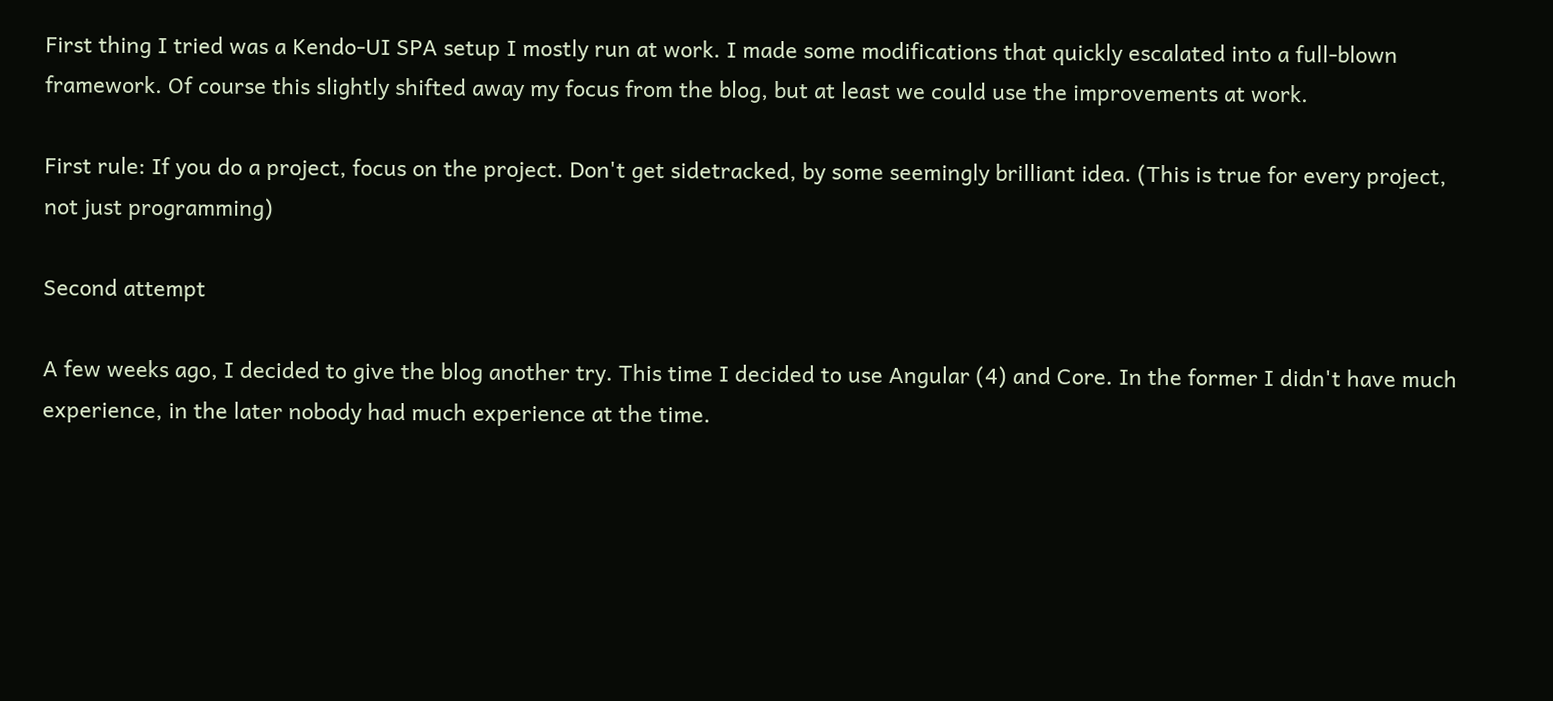First thing I tried was a Kendo-UI SPA setup I mostly run at work. I made some modifications that quickly escalated into a full-blown framework. Of course this slightly shifted away my focus from the blog, but at least we could use the improvements at work.

First rule: If you do a project, focus on the project. Don't get sidetracked, by some seemingly brilliant idea. (This is true for every project, not just programming)

Second attempt

A few weeks ago, I decided to give the blog another try. This time I decided to use Angular (4) and Core. In the former I didn't have much experience, in the later nobody had much experience at the time.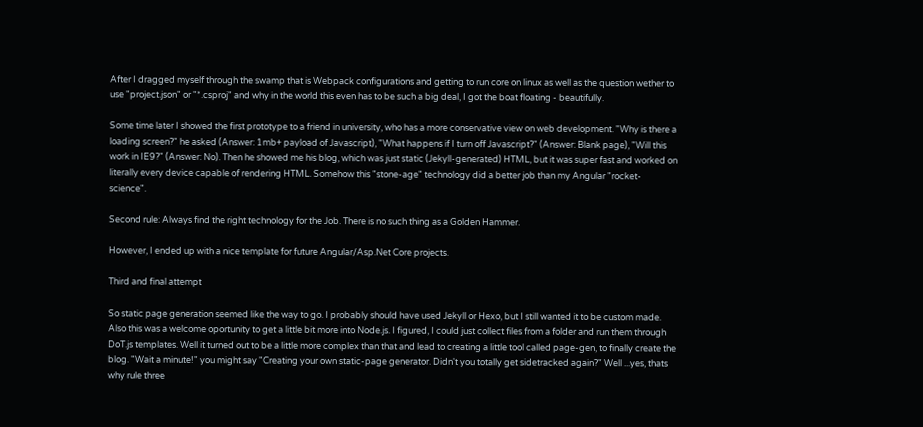After I dragged myself through the swamp that is Webpack configurations and getting to run core on linux as well as the question wether to use "project.json" or "*.csproj" and why in the world this even has to be such a big deal, I got the boat floating - beautifully.

Some time later I showed the first prototype to a friend in university, who has a more conservative view on web development. "Why is there a loading screen?" he asked (Answer: 1mb+ payload of Javascript), "What happens if I turn off Javascript?" (Answer: Blank page), "Will this work in IE9?" (Answer: No). Then he showed me his blog, which was just static (Jekyll-generated) HTML, but it was super fast and worked on literally every device capable of rendering HTML. Somehow this "stone-age" technology did a better job than my Angular "rocket-science".

Second rule: Always find the right technology for the Job. There is no such thing as a Golden Hammer.

However, I ended up with a nice template for future Angular/Asp.Net Core projects.

Third and final attempt

So static page generation seemed like the way to go. I probably should have used Jekyll or Hexo, but I still wanted it to be custom made. Also this was a welcome oportunity to get a little bit more into Node.js. I figured, I could just collect files from a folder and run them through DoT.js templates. Well it turned out to be a little more complex than that and lead to creating a little tool called page-gen, to finally create the blog. "Wait a minute!" you might say "Creating your own static-page generator. Didn't you totally get sidetracked again?" Well ...yes, thats why rule three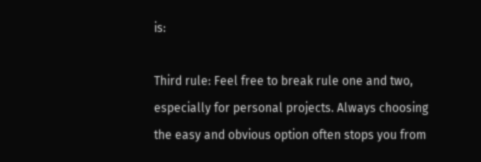is:

Third rule: Feel free to break rule one and two, especially for personal projects. Always choosing the easy and obvious option often stops you from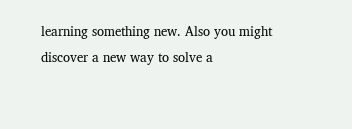learning something new. Also you might discover a new way to solve a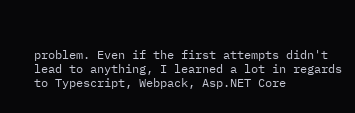problem. Even if the first attempts didn't lead to anything, I learned a lot in regards to Typescript, Webpack, Asp.NET Core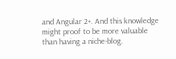and Angular 2+. And this knowledge might proof to be more valuable than having a niche-blog.